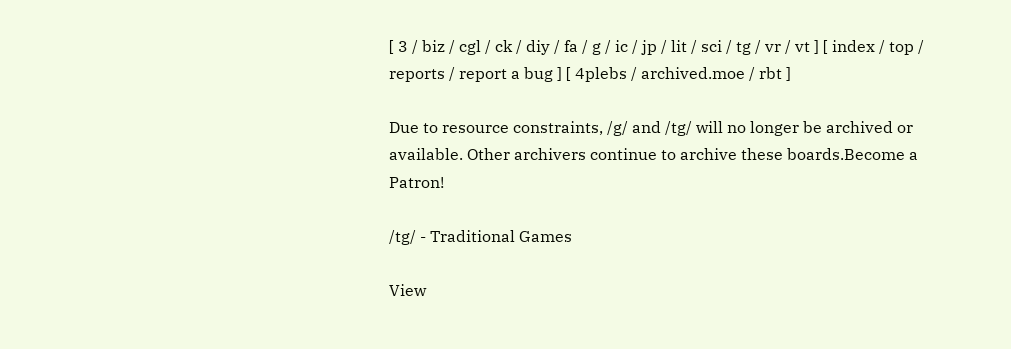[ 3 / biz / cgl / ck / diy / fa / g / ic / jp / lit / sci / tg / vr / vt ] [ index / top / reports / report a bug ] [ 4plebs / archived.moe / rbt ]

Due to resource constraints, /g/ and /tg/ will no longer be archived or available. Other archivers continue to archive these boards.Become a Patron!

/tg/ - Traditional Games

View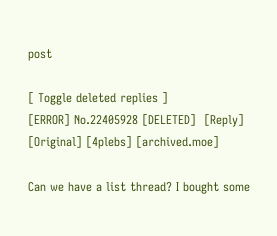post

[ Toggle deleted replies ]
[ERROR] No.22405928 [DELETED]  [Reply] [Original] [4plebs] [archived.moe]

Can we have a list thread? I bought some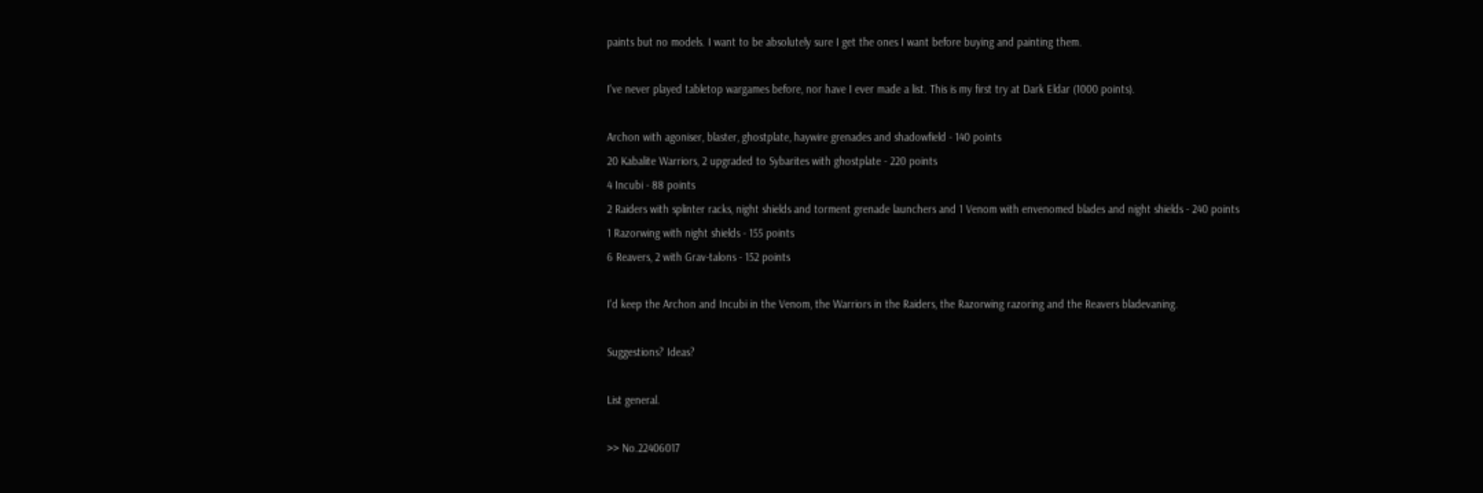paints but no models. I want to be absolutely sure I get the ones I want before buying and painting them.

I've never played tabletop wargames before, nor have I ever made a list. This is my first try at Dark Eldar (1000 points).

Archon with agoniser, blaster, ghostplate, haywire grenades and shadowfield - 140 points
20 Kabalite Warriors, 2 upgraded to Sybarites with ghostplate - 220 points
4 Incubi - 88 points
2 Raiders with splinter racks, night shields and torment grenade launchers and 1 Venom with envenomed blades and night shields - 240 points
1 Razorwing with night shields - 155 points
6 Reavers, 2 with Grav-talons - 152 points

I'd keep the Archon and Incubi in the Venom, the Warriors in the Raiders, the Razorwing razoring and the Reavers bladevaning.

Suggestions? Ideas?

List general.

>> No.22406017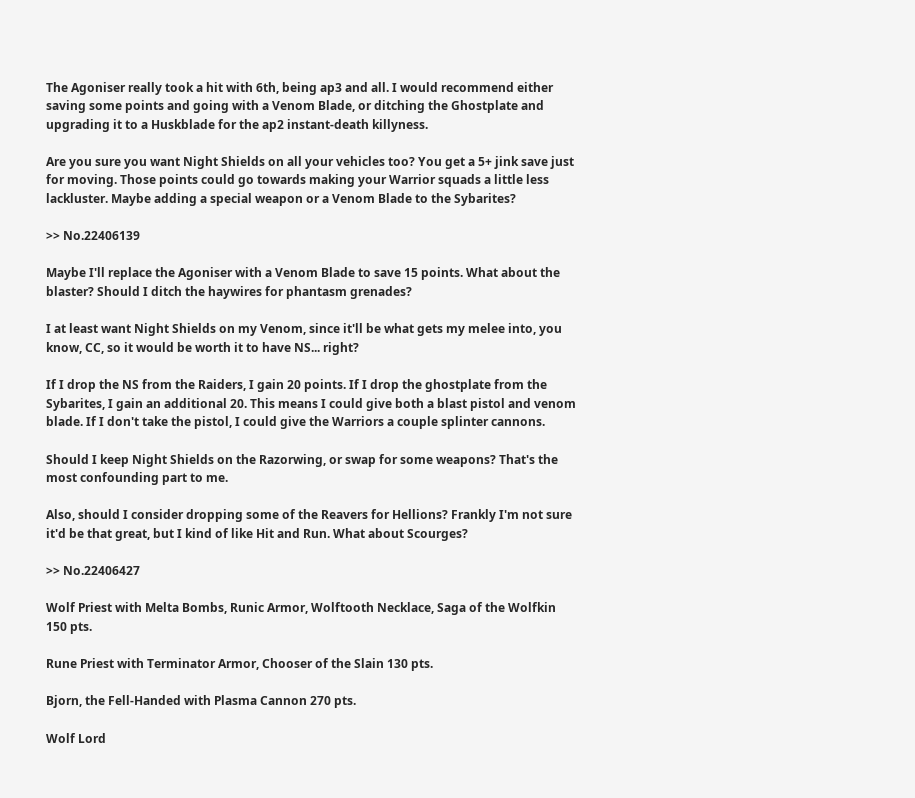The Agoniser really took a hit with 6th, being ap3 and all. I would recommend either saving some points and going with a Venom Blade, or ditching the Ghostplate and upgrading it to a Huskblade for the ap2 instant-death killyness.

Are you sure you want Night Shields on all your vehicles too? You get a 5+ jink save just for moving. Those points could go towards making your Warrior squads a little less lackluster. Maybe adding a special weapon or a Venom Blade to the Sybarites?

>> No.22406139

Maybe I'll replace the Agoniser with a Venom Blade to save 15 points. What about the blaster? Should I ditch the haywires for phantasm grenades?

I at least want Night Shields on my Venom, since it'll be what gets my melee into, you know, CC, so it would be worth it to have NS... right?

If I drop the NS from the Raiders, I gain 20 points. If I drop the ghostplate from the Sybarites, I gain an additional 20. This means I could give both a blast pistol and venom blade. If I don't take the pistol, I could give the Warriors a couple splinter cannons.

Should I keep Night Shields on the Razorwing, or swap for some weapons? That's the most confounding part to me.

Also, should I consider dropping some of the Reavers for Hellions? Frankly I'm not sure it'd be that great, but I kind of like Hit and Run. What about Scourges?

>> No.22406427

Wolf Priest with Melta Bombs, Runic Armor, Wolftooth Necklace, Saga of the Wolfkin 150 pts.

Rune Priest with Terminator Armor, Chooser of the Slain 130 pts.

Bjorn, the Fell-Handed with Plasma Cannon 270 pts.

Wolf Lord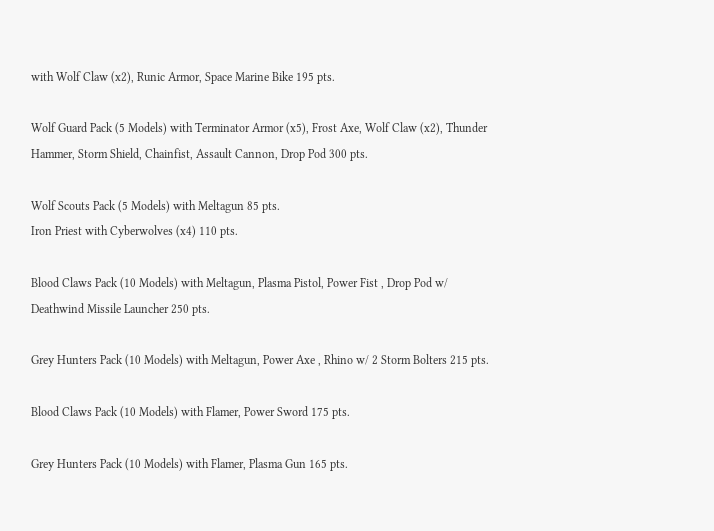with Wolf Claw (x2), Runic Armor, Space Marine Bike 195 pts.

Wolf Guard Pack (5 Models) with Terminator Armor (x5), Frost Axe, Wolf Claw (x2), Thunder Hammer, Storm Shield, Chainfist, Assault Cannon, Drop Pod 300 pts.

Wolf Scouts Pack (5 Models) with Meltagun 85 pts.
Iron Priest with Cyberwolves (x4) 110 pts.

Blood Claws Pack (10 Models) with Meltagun, Plasma Pistol, Power Fist , Drop Pod w/ Deathwind Missile Launcher 250 pts.

Grey Hunters Pack (10 Models) with Meltagun, Power Axe , Rhino w/ 2 Storm Bolters 215 pts.

Blood Claws Pack (10 Models) with Flamer, Power Sword 175 pts.

Grey Hunters Pack (10 Models) with Flamer, Plasma Gun 165 pts.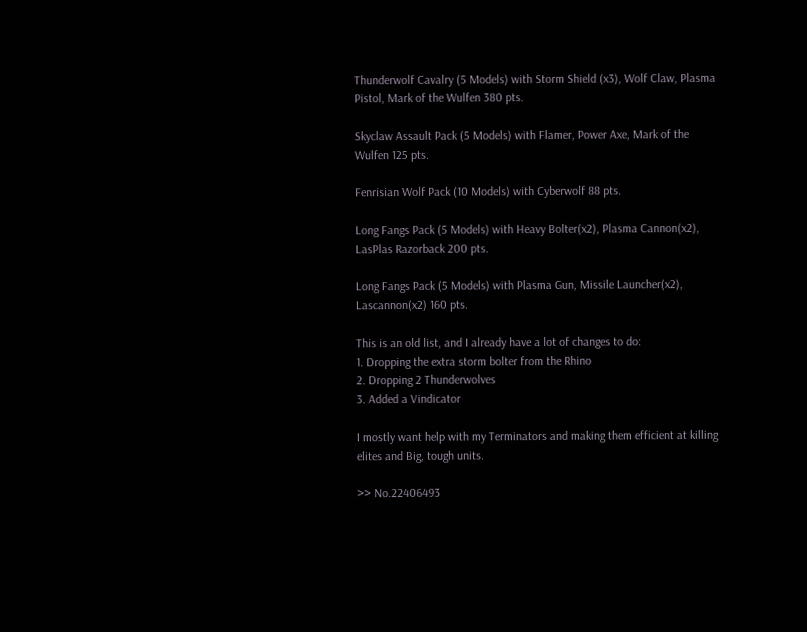Thunderwolf Cavalry (5 Models) with Storm Shield (x3), Wolf Claw, Plasma Pistol, Mark of the Wulfen 380 pts.

Skyclaw Assault Pack (5 Models) with Flamer, Power Axe, Mark of the Wulfen 125 pts.

Fenrisian Wolf Pack (10 Models) with Cyberwolf 88 pts.

Long Fangs Pack (5 Models) with Heavy Bolter(x2), Plasma Cannon(x2), LasPlas Razorback 200 pts.

Long Fangs Pack (5 Models) with Plasma Gun, Missile Launcher(x2), Lascannon(x2) 160 pts.

This is an old list, and I already have a lot of changes to do:
1. Dropping the extra storm bolter from the Rhino
2. Dropping 2 Thunderwolves
3. Added a Vindicator

I mostly want help with my Terminators and making them efficient at killing elites and Big, tough units.

>> No.22406493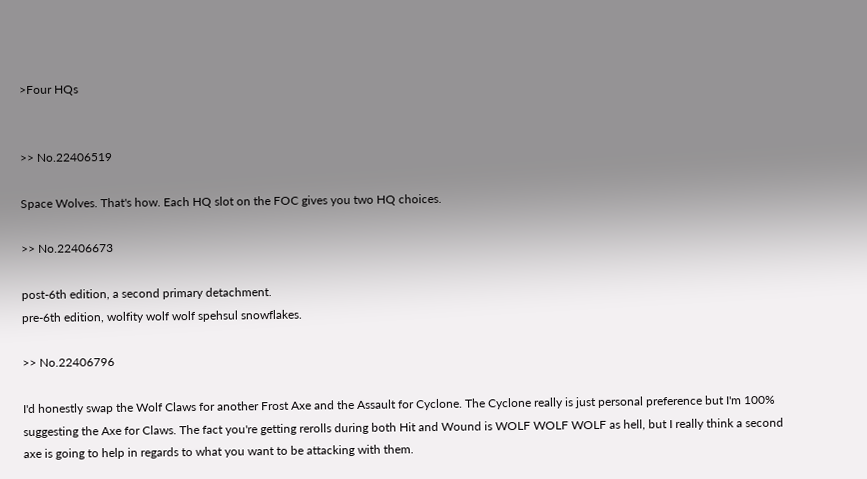>Four HQs


>> No.22406519

Space Wolves. That's how. Each HQ slot on the FOC gives you two HQ choices.

>> No.22406673

post-6th edition, a second primary detachment.
pre-6th edition, wolfity wolf wolf spehsul snowflakes.

>> No.22406796

I'd honestly swap the Wolf Claws for another Frost Axe and the Assault for Cyclone. The Cyclone really is just personal preference but I'm 100% suggesting the Axe for Claws. The fact you're getting rerolls during both Hit and Wound is WOLF WOLF WOLF as hell, but I really think a second axe is going to help in regards to what you want to be attacking with them.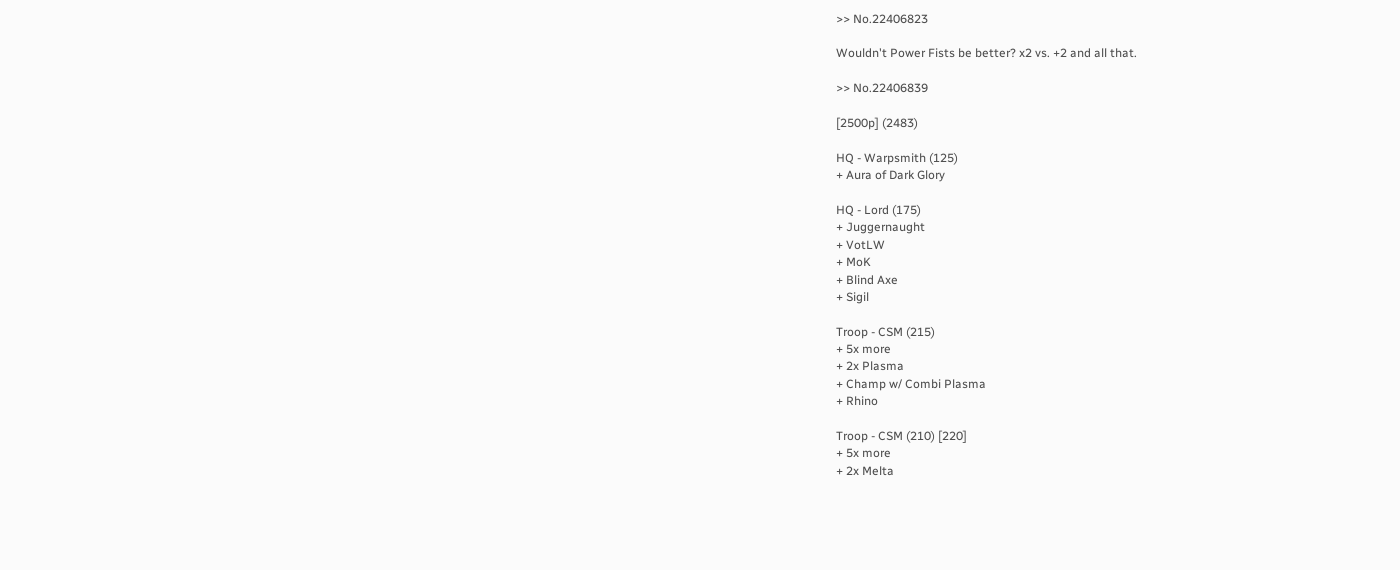>> No.22406823

Wouldn't Power Fists be better? x2 vs. +2 and all that.

>> No.22406839

[2500p] (2483)

HQ - Warpsmith (125)
+ Aura of Dark Glory

HQ - Lord (175)
+ Juggernaught
+ VotLW
+ MoK
+ Blind Axe
+ Sigil

Troop - CSM (215)
+ 5x more
+ 2x Plasma
+ Champ w/ Combi Plasma
+ Rhino

Troop - CSM (210) [220]
+ 5x more
+ 2x Melta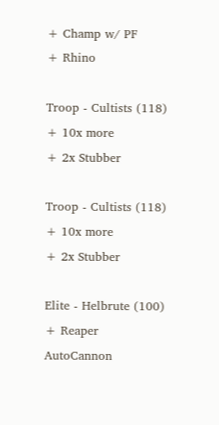+ Champ w/ PF
+ Rhino

Troop - Cultists (118)
+ 10x more
+ 2x Stubber

Troop - Cultists (118)
+ 10x more
+ 2x Stubber

Elite - Helbrute (100)
+ Reaper AutoCannon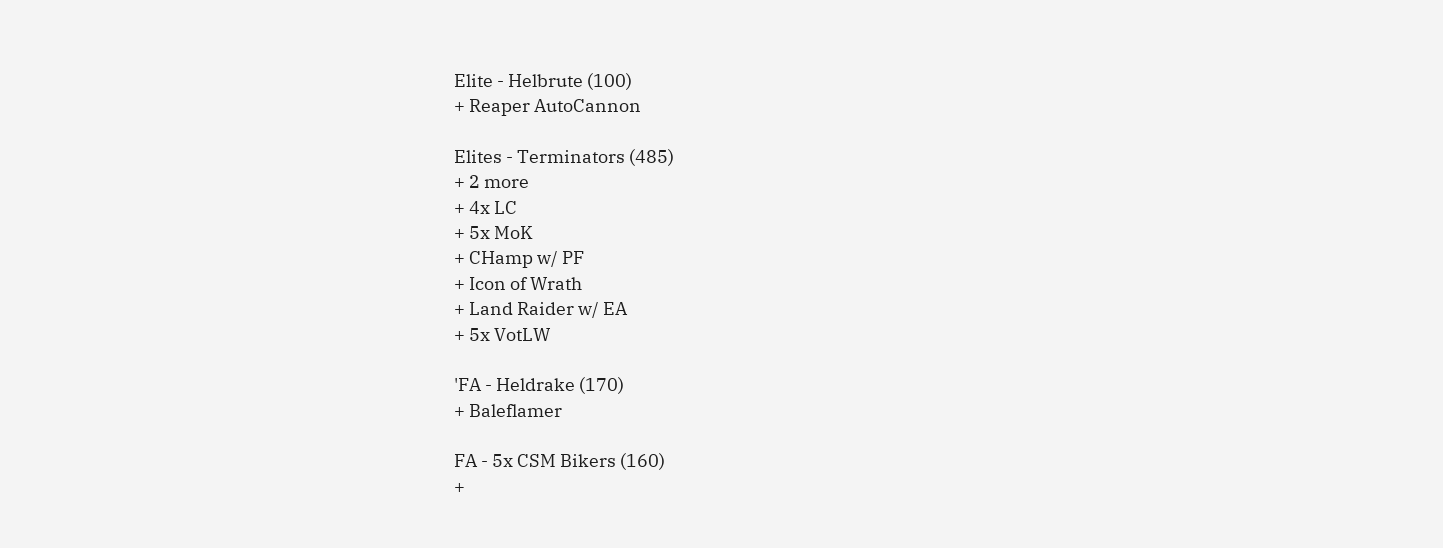Elite - Helbrute (100)
+ Reaper AutoCannon

Elites - Terminators (485)
+ 2 more
+ 4x LC
+ 5x MoK
+ CHamp w/ PF
+ Icon of Wrath
+ Land Raider w/ EA
+ 5x VotLW

'FA - Heldrake (170)
+ Baleflamer

FA - 5x CSM Bikers (160)
+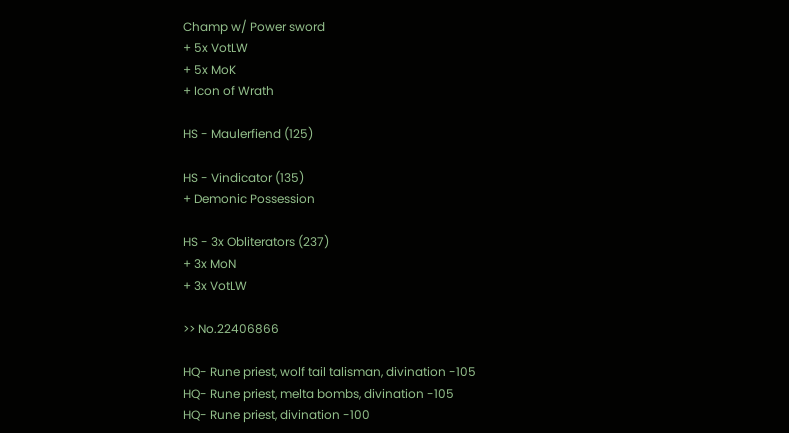Champ w/ Power sword
+ 5x VotLW
+ 5x MoK
+ Icon of Wrath

HS - Maulerfiend (125)

HS - Vindicator (135)
+ Demonic Possession

HS - 3x Obliterators (237)
+ 3x MoN
+ 3x VotLW

>> No.22406866

HQ- Rune priest, wolf tail talisman, divination -105
HQ- Rune priest, melta bombs, divination -105
HQ- Rune priest, divination -100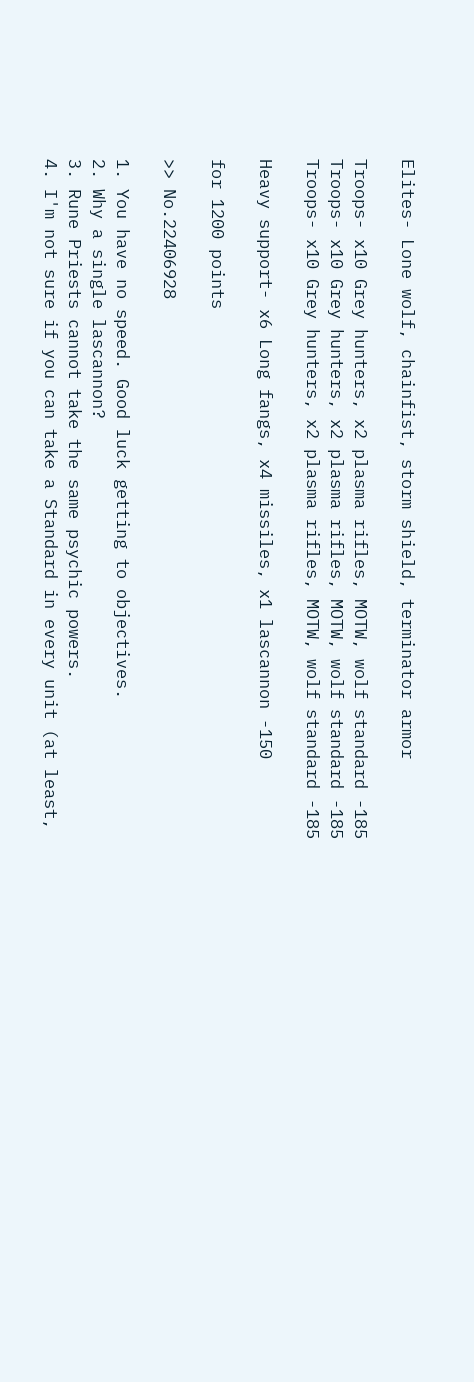Elites- Lone wolf, chainfist, storm shield, terminator armor

Troops- x10 Grey hunters, x2 plasma rifles, MOTW, wolf standard -185
Troops- x10 Grey hunters, x2 plasma rifles, MOTW, wolf standard -185
Troops- x10 Grey hunters, x2 plasma rifles, MOTW, wolf standard -185

Heavy support- x6 Long fangs, x4 missiles, x1 lascannon -150

for 1200 points

>> No.22406928

1. You have no speed. Good luck getting to objectives.
2. Why a single lascannon?
3. Rune Priests cannot take the same psychic powers.
4. I'm not sure if you can take a Standard in every unit (at least,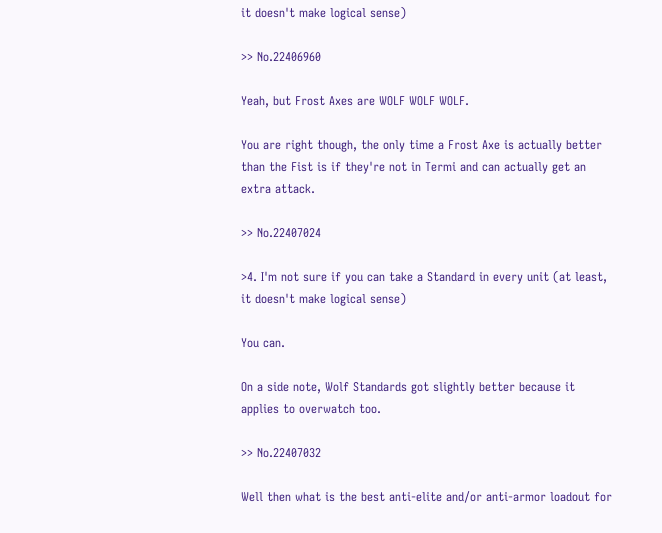it doesn't make logical sense)

>> No.22406960

Yeah, but Frost Axes are WOLF WOLF WOLF.

You are right though, the only time a Frost Axe is actually better than the Fist is if they're not in Termi and can actually get an extra attack.

>> No.22407024

>4. I'm not sure if you can take a Standard in every unit (at least, it doesn't make logical sense)

You can.

On a side note, Wolf Standards got slightly better because it applies to overwatch too.

>> No.22407032

Well then what is the best anti-elite and/or anti-armor loadout for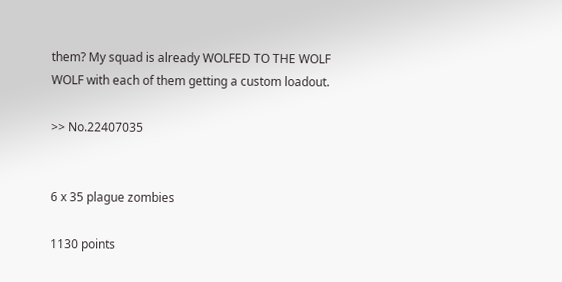them? My squad is already WOLFED TO THE WOLF WOLF with each of them getting a custom loadout.

>> No.22407035


6 x 35 plague zombies

1130 points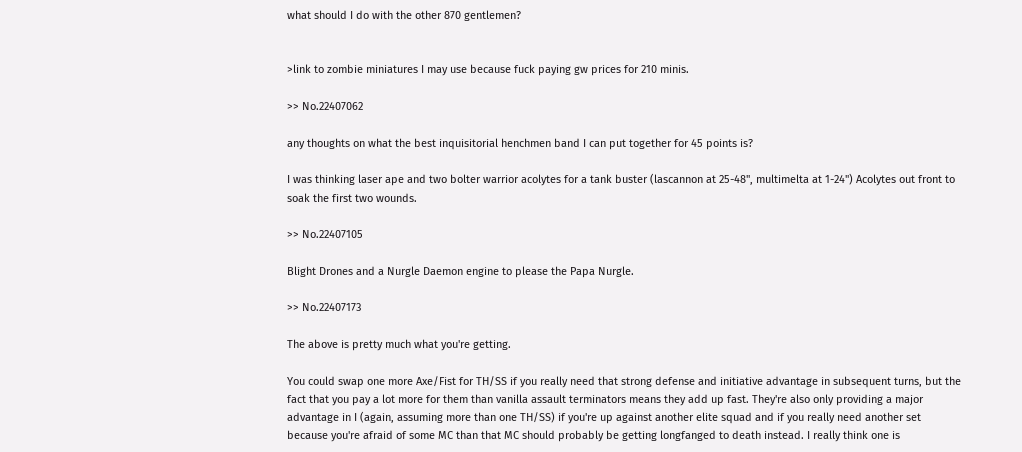what should I do with the other 870 gentlemen?


>link to zombie miniatures I may use because fuck paying gw prices for 210 minis.

>> No.22407062

any thoughts on what the best inquisitorial henchmen band I can put together for 45 points is?

I was thinking laser ape and two bolter warrior acolytes for a tank buster (lascannon at 25-48", multimelta at 1-24") Acolytes out front to soak the first two wounds.

>> No.22407105

Blight Drones and a Nurgle Daemon engine to please the Papa Nurgle.

>> No.22407173

The above is pretty much what you're getting.

You could swap one more Axe/Fist for TH/SS if you really need that strong defense and initiative advantage in subsequent turns, but the fact that you pay a lot more for them than vanilla assault terminators means they add up fast. They're also only providing a major advantage in I (again, assuming more than one TH/SS) if you're up against another elite squad and if you really need another set because you're afraid of some MC than that MC should probably be getting longfanged to death instead. I really think one is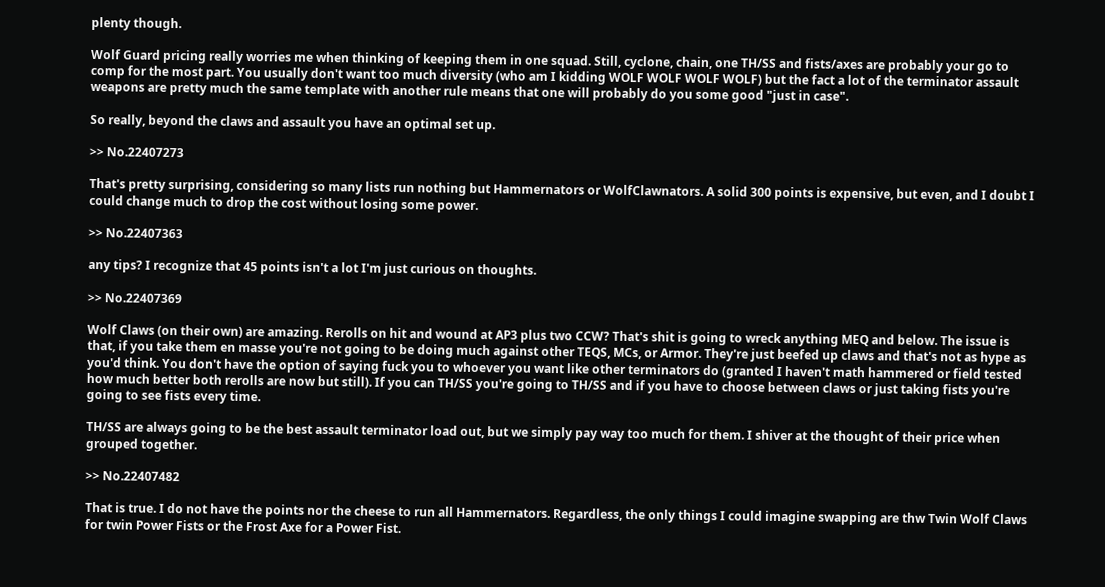plenty though.

Wolf Guard pricing really worries me when thinking of keeping them in one squad. Still, cyclone, chain, one TH/SS and fists/axes are probably your go to comp for the most part. You usually don't want too much diversity (who am I kidding WOLF WOLF WOLF WOLF) but the fact a lot of the terminator assault weapons are pretty much the same template with another rule means that one will probably do you some good "just in case".

So really, beyond the claws and assault you have an optimal set up.

>> No.22407273

That's pretty surprising, considering so many lists run nothing but Hammernators or WolfClawnators. A solid 300 points is expensive, but even, and I doubt I could change much to drop the cost without losing some power.

>> No.22407363

any tips? I recognize that 45 points isn't a lot I'm just curious on thoughts.

>> No.22407369

Wolf Claws (on their own) are amazing. Rerolls on hit and wound at AP3 plus two CCW? That's shit is going to wreck anything MEQ and below. The issue is that, if you take them en masse you're not going to be doing much against other TEQS, MCs, or Armor. They're just beefed up claws and that's not as hype as you'd think. You don't have the option of saying fuck you to whoever you want like other terminators do (granted I haven't math hammered or field tested how much better both rerolls are now but still). If you can TH/SS you're going to TH/SS and if you have to choose between claws or just taking fists you're going to see fists every time.

TH/SS are always going to be the best assault terminator load out, but we simply pay way too much for them. I shiver at the thought of their price when grouped together.

>> No.22407482

That is true. I do not have the points nor the cheese to run all Hammernators. Regardless, the only things I could imagine swapping are thw Twin Wolf Claws for twin Power Fists or the Frost Axe for a Power Fist.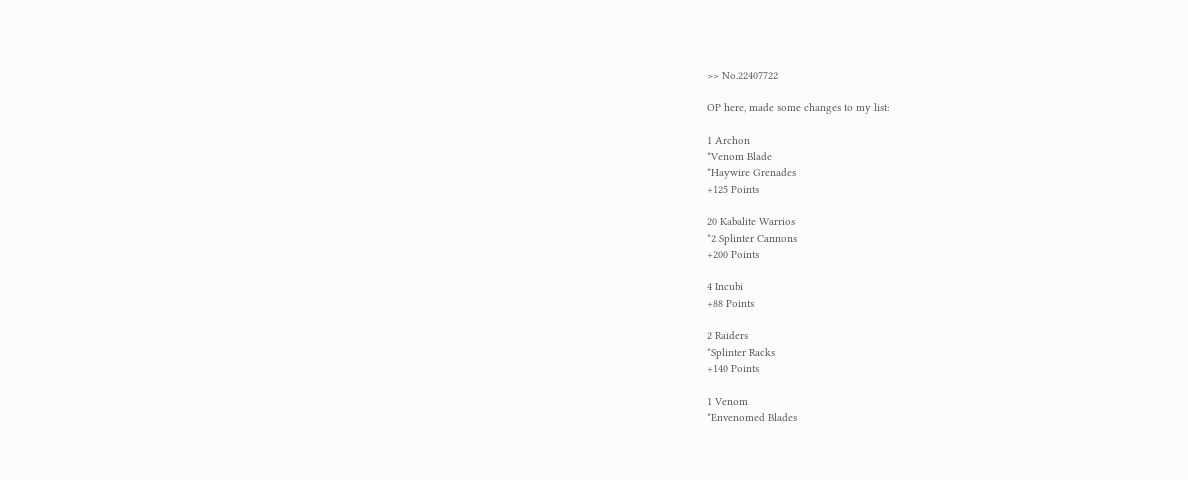>> No.22407722

OP here, made some changes to my list:

1 Archon
*Venom Blade
*Haywire Grenades
+125 Points

20 Kabalite Warrios
*2 Splinter Cannons
+200 Points

4 Incubi
+88 Points

2 Raiders
*Splinter Racks
+140 Points

1 Venom
*Envenomed Blades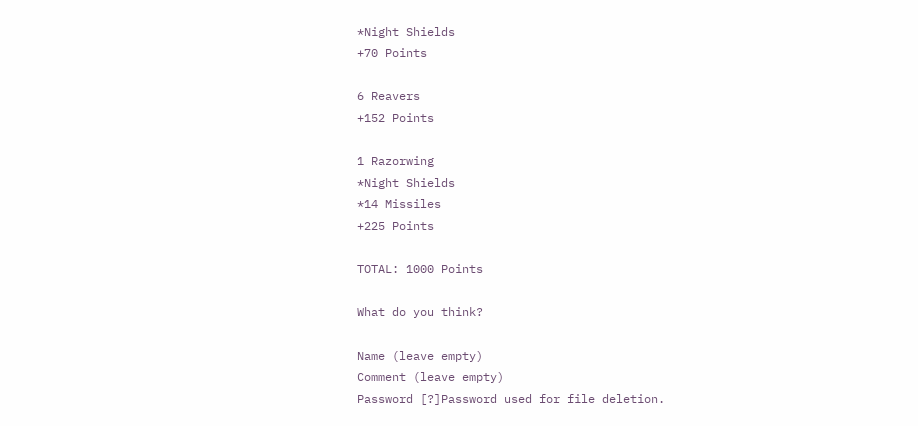*Night Shields
+70 Points

6 Reavers
+152 Points

1 Razorwing
*Night Shields
*14 Missiles
+225 Points

TOTAL: 1000 Points

What do you think?

Name (leave empty)
Comment (leave empty)
Password [?]Password used for file deletion.